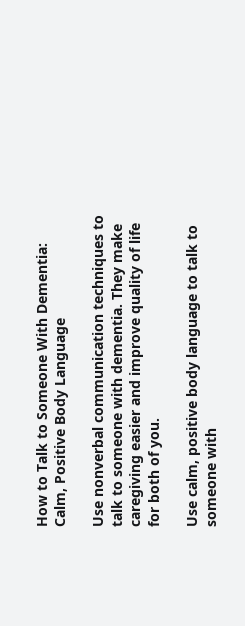How to Talk to Someone With Dementia: Calm, Positive Body Language

Use nonverbal communication techniques to talk to someone with dementia. They make caregiving easier and improve quality of life for both of you.

Use calm, positive body language to talk to someone with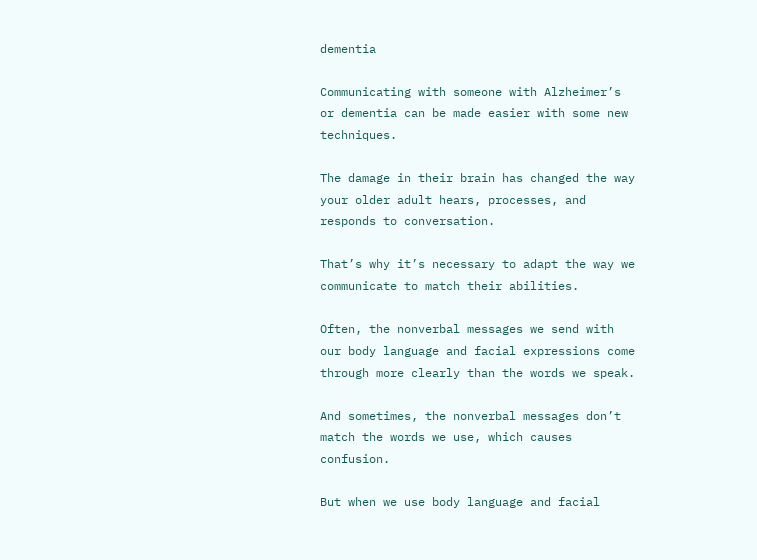dementia

Communicating with someone with Alzheimer’s or dementia can be made easier with some new techniques.

The damage in their brain has changed the way your older adult hears, processes, and responds to conversation.

That’s why it’s necessary to adapt the way we communicate to match their abilities.

Often, the nonverbal messages we send with our body language and facial expressions come through more clearly than the words we speak.

And sometimes, the nonverbal messages don’t match the words we use, which causes confusion.

But when we use body language and facial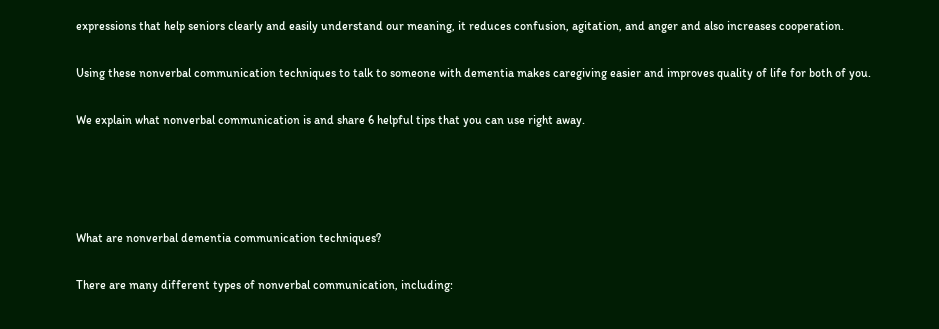expressions that help seniors clearly and easily understand our meaning, it reduces confusion, agitation, and anger and also increases cooperation.

Using these nonverbal communication techniques to talk to someone with dementia makes caregiving easier and improves quality of life for both of you.

We explain what nonverbal communication is and share 6 helpful tips that you can use right away.




What are nonverbal dementia communication techniques?

There are many different types of nonverbal communication, including: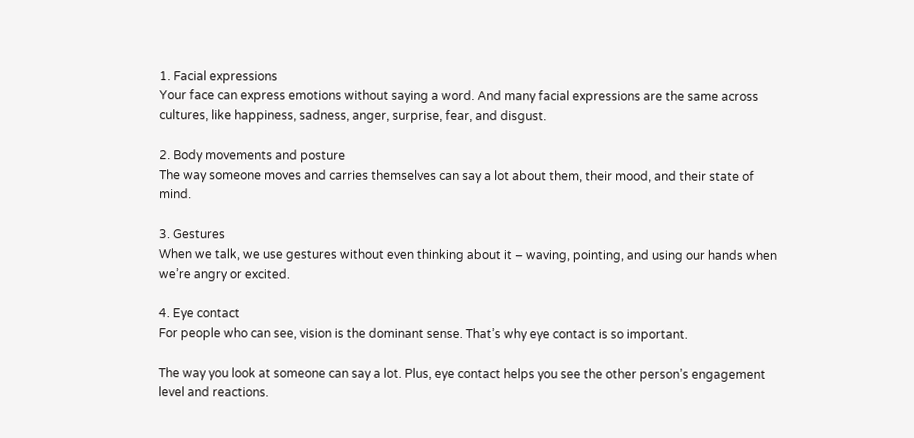1. Facial expressions
Your face can express emotions without saying a word. And many facial expressions are the same across cultures, like happiness, sadness, anger, surprise, fear, and disgust.

2. Body movements and posture
The way someone moves and carries themselves can say a lot about them, their mood, and their state of mind.

3. Gestures
When we talk, we use gestures without even thinking about it – waving, pointing, and using our hands when we’re angry or excited.

4. Eye contact
For people who can see, vision is the dominant sense. That’s why eye contact is so important.

The way you look at someone can say a lot. Plus, eye contact helps you see the other person’s engagement level and reactions.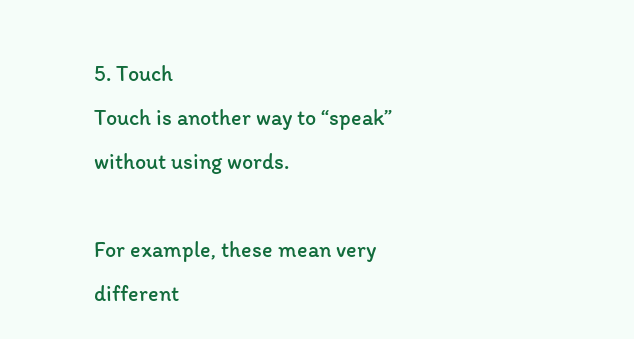5. Touch
Touch is another way to “speak” without using words.

For example, these mean very different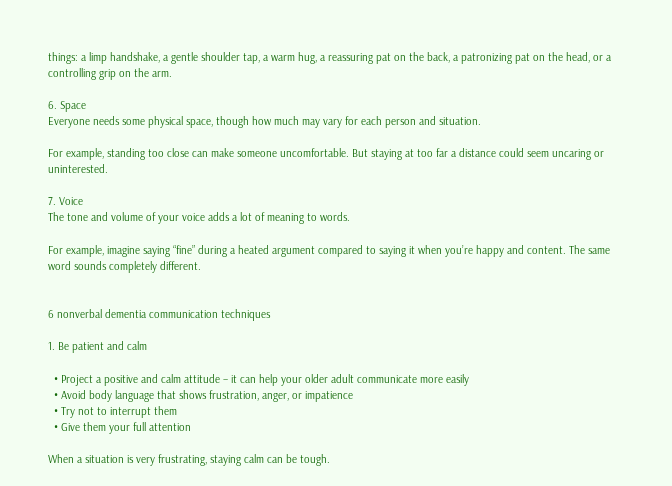things: a limp handshake, a gentle shoulder tap, a warm hug, a reassuring pat on the back, a patronizing pat on the head, or a controlling grip on the arm.

6. Space
Everyone needs some physical space, though how much may vary for each person and situation.

For example, standing too close can make someone uncomfortable. But staying at too far a distance could seem uncaring or uninterested.

7. Voice
The tone and volume of your voice adds a lot of meaning to words.

For example, imagine saying “fine” during a heated argument compared to saying it when you’re happy and content. The same word sounds completely different.


6 nonverbal dementia communication techniques

1. Be patient and calm

  • Project a positive and calm attitude – it can help your older adult communicate more easily
  • Avoid body language that shows frustration, anger, or impatience
  • Try not to interrupt them
  • Give them your full attention

When a situation is very frustrating, staying calm can be tough.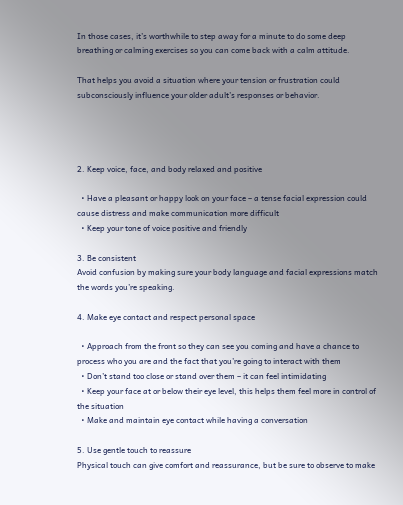In those cases, it’s worthwhile to step away for a minute to do some deep breathing or calming exercises so you can come back with a calm attitude.

That helps you avoid a situation where your tension or frustration could subconsciously influence your older adult’s responses or behavior.




2. Keep voice, face, and body relaxed and positive

  • Have a pleasant or happy look on your face – a tense facial expression could cause distress and make communication more difficult
  • Keep your tone of voice positive and friendly

3. Be consistent
Avoid confusion by making sure your body language and facial expressions match the words you’re speaking.

4. Make eye contact and respect personal space

  • Approach from the front so they can see you coming and have a chance to process who you are and the fact that you’re going to interact with them
  • Don’t stand too close or stand over them – it can feel intimidating
  • Keep your face at or below their eye level, this helps them feel more in control of the situation
  • Make and maintain eye contact while having a conversation

5. Use gentle touch to reassure
Physical touch can give comfort and reassurance, but be sure to observe to make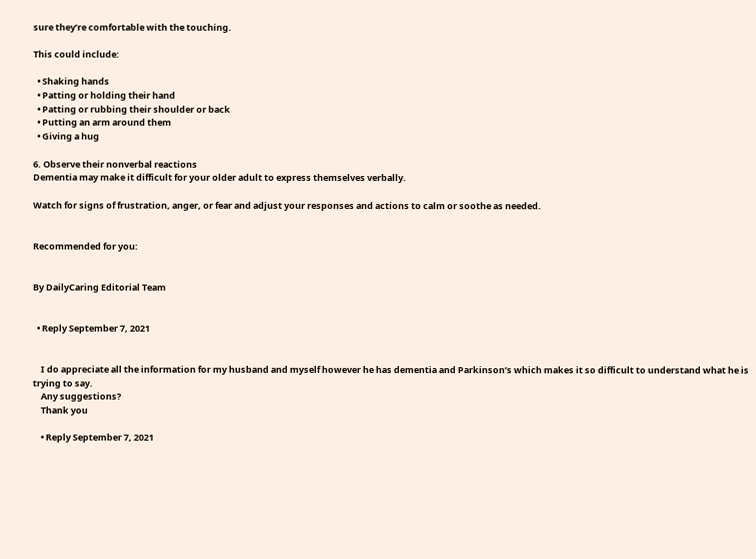sure they’re comfortable with the touching.

This could include:

  • Shaking hands
  • Patting or holding their hand
  • Patting or rubbing their shoulder or back
  • Putting an arm around them
  • Giving a hug

6. Observe their nonverbal reactions
Dementia may make it difficult for your older adult to express themselves verbally.

Watch for signs of frustration, anger, or fear and adjust your responses and actions to calm or soothe as needed.


Recommended for you:


By DailyCaring Editorial Team


  • Reply September 7, 2021


    I do appreciate all the information for my husband and myself however he has dementia and Parkinson’s which makes it so difficult to understand what he is trying to say.
    Any suggestions?
    Thank you

    • Reply September 7, 2021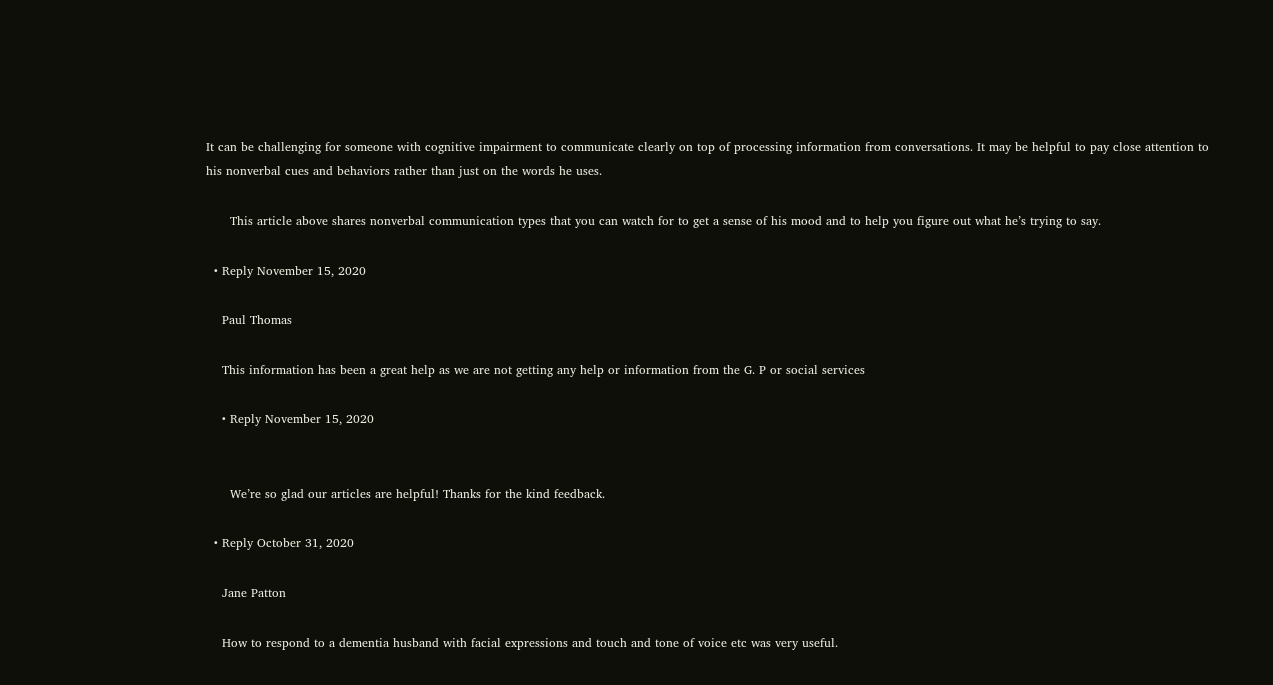It can be challenging for someone with cognitive impairment to communicate clearly on top of processing information from conversations. It may be helpful to pay close attention to his nonverbal cues and behaviors rather than just on the words he uses.

      This article above shares nonverbal communication types that you can watch for to get a sense of his mood and to help you figure out what he’s trying to say.

  • Reply November 15, 2020

    Paul Thomas

    This information has been a great help as we are not getting any help or information from the G. P or social services

    • Reply November 15, 2020


      We’re so glad our articles are helpful! Thanks for the kind feedback.

  • Reply October 31, 2020

    Jane Patton

    How to respond to a dementia husband with facial expressions and touch and tone of voice etc was very useful.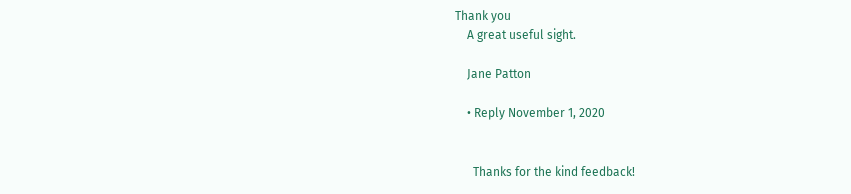Thank you
    A great useful sight.

    Jane Patton

    • Reply November 1, 2020


      Thanks for the kind feedback!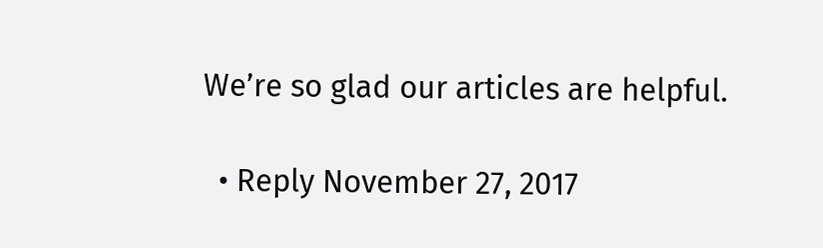We’re so glad our articles are helpful.

  • Reply November 27, 2017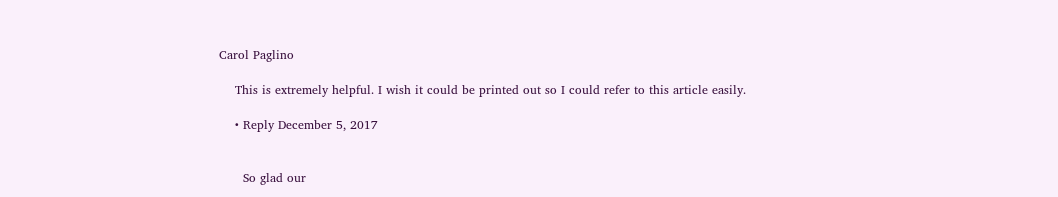Carol Paglino

    This is extremely helpful. I wish it could be printed out so I could refer to this article easily.

    • Reply December 5, 2017


      So glad our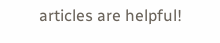articles are helpful!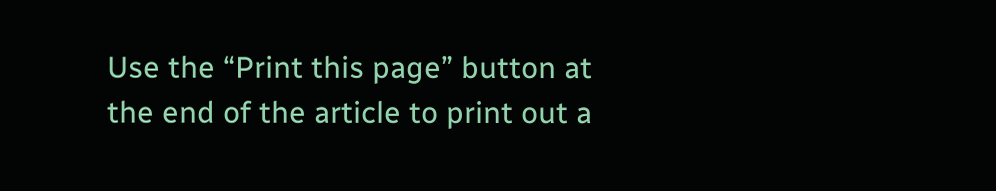Use the “Print this page” button at the end of the article to print out a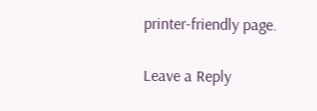printer-friendly page.

Leave a Reply